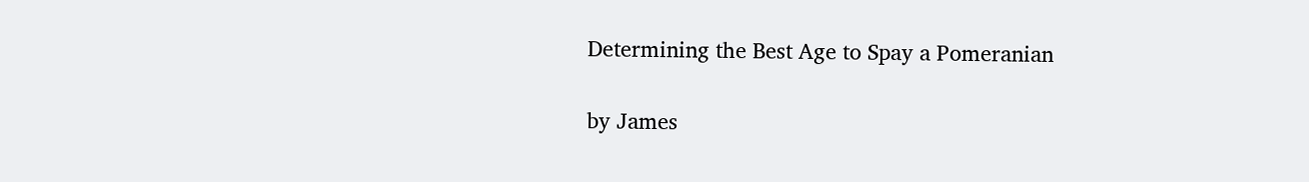Determining the Best Age to Spay a Pomeranian


by James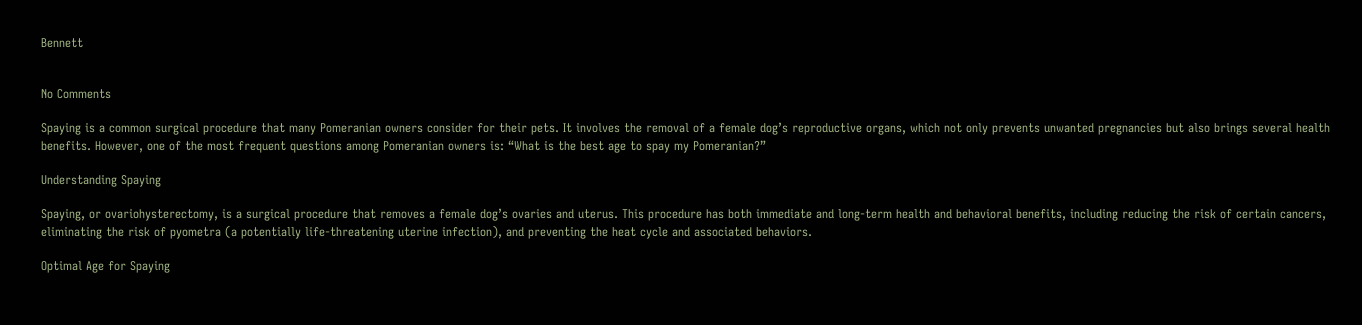Bennett


No Comments

Spaying is a common surgical procedure that many Pomeranian owners consider for their pets. It involves the removal of a female dog’s reproductive organs, which not only prevents unwanted pregnancies but also brings several health benefits. However, one of the most frequent questions among Pomeranian owners is: “What is the best age to spay my Pomeranian?”

Understanding Spaying

Spaying, or ovariohysterectomy, is a surgical procedure that removes a female dog’s ovaries and uterus. This procedure has both immediate and long-term health and behavioral benefits, including reducing the risk of certain cancers, eliminating the risk of pyometra (a potentially life-threatening uterine infection), and preventing the heat cycle and associated behaviors.

Optimal Age for Spaying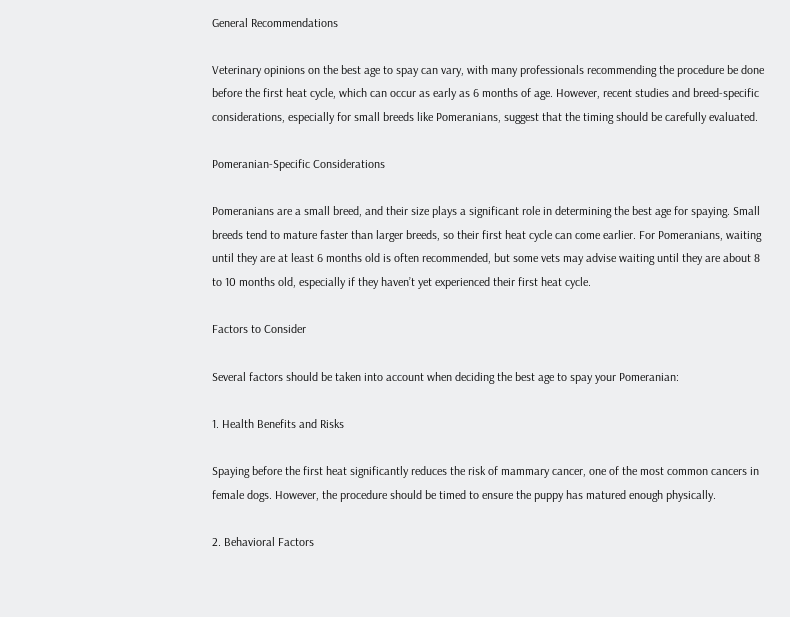General Recommendations

Veterinary opinions on the best age to spay can vary, with many professionals recommending the procedure be done before the first heat cycle, which can occur as early as 6 months of age. However, recent studies and breed-specific considerations, especially for small breeds like Pomeranians, suggest that the timing should be carefully evaluated.

Pomeranian-Specific Considerations

Pomeranians are a small breed, and their size plays a significant role in determining the best age for spaying. Small breeds tend to mature faster than larger breeds, so their first heat cycle can come earlier. For Pomeranians, waiting until they are at least 6 months old is often recommended, but some vets may advise waiting until they are about 8 to 10 months old, especially if they haven’t yet experienced their first heat cycle.

Factors to Consider

Several factors should be taken into account when deciding the best age to spay your Pomeranian:

1. Health Benefits and Risks

Spaying before the first heat significantly reduces the risk of mammary cancer, one of the most common cancers in female dogs. However, the procedure should be timed to ensure the puppy has matured enough physically.

2. Behavioral Factors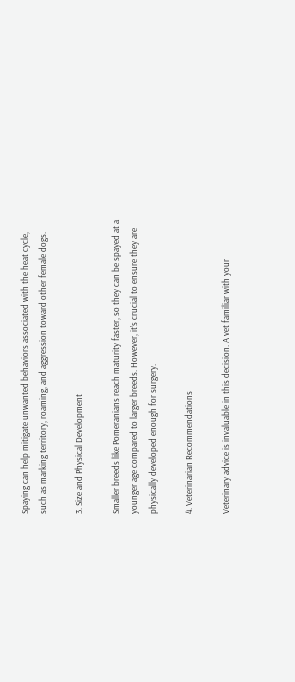Spaying can help mitigate unwanted behaviors associated with the heat cycle, such as marking territory, roaming, and aggression toward other female dogs.

3. Size and Physical Development

Smaller breeds like Pomeranians reach maturity faster, so they can be spayed at a younger age compared to larger breeds. However, it’s crucial to ensure they are physically developed enough for surgery.

4. Veterinarian Recommendations

Veterinary advice is invaluable in this decision. A vet familiar with your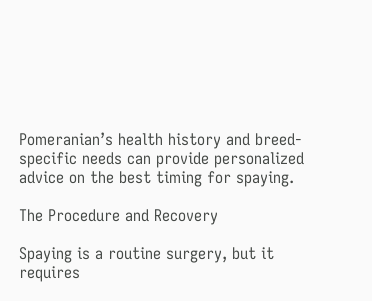Pomeranian’s health history and breed-specific needs can provide personalized advice on the best timing for spaying.

The Procedure and Recovery

Spaying is a routine surgery, but it requires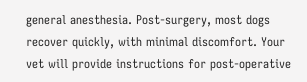general anesthesia. Post-surgery, most dogs recover quickly, with minimal discomfort. Your vet will provide instructions for post-operative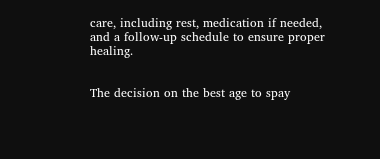care, including rest, medication if needed, and a follow-up schedule to ensure proper healing.


The decision on the best age to spay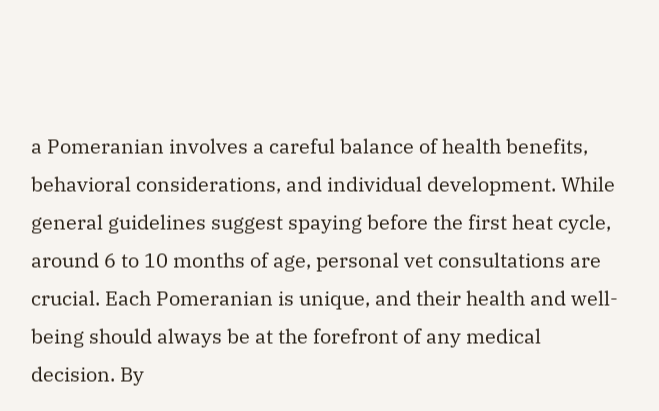a Pomeranian involves a careful balance of health benefits, behavioral considerations, and individual development. While general guidelines suggest spaying before the first heat cycle, around 6 to 10 months of age, personal vet consultations are crucial. Each Pomeranian is unique, and their health and well-being should always be at the forefront of any medical decision. By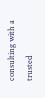consulting with a trusted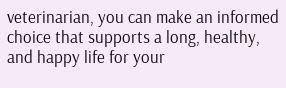veterinarian, you can make an informed choice that supports a long, healthy, and happy life for your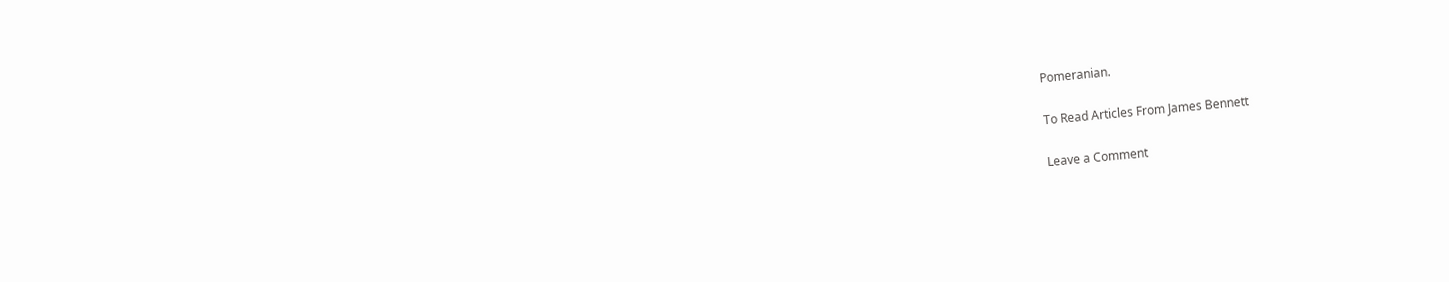Pomeranian.

To Read Articles From James Bennett

Leave a Comment